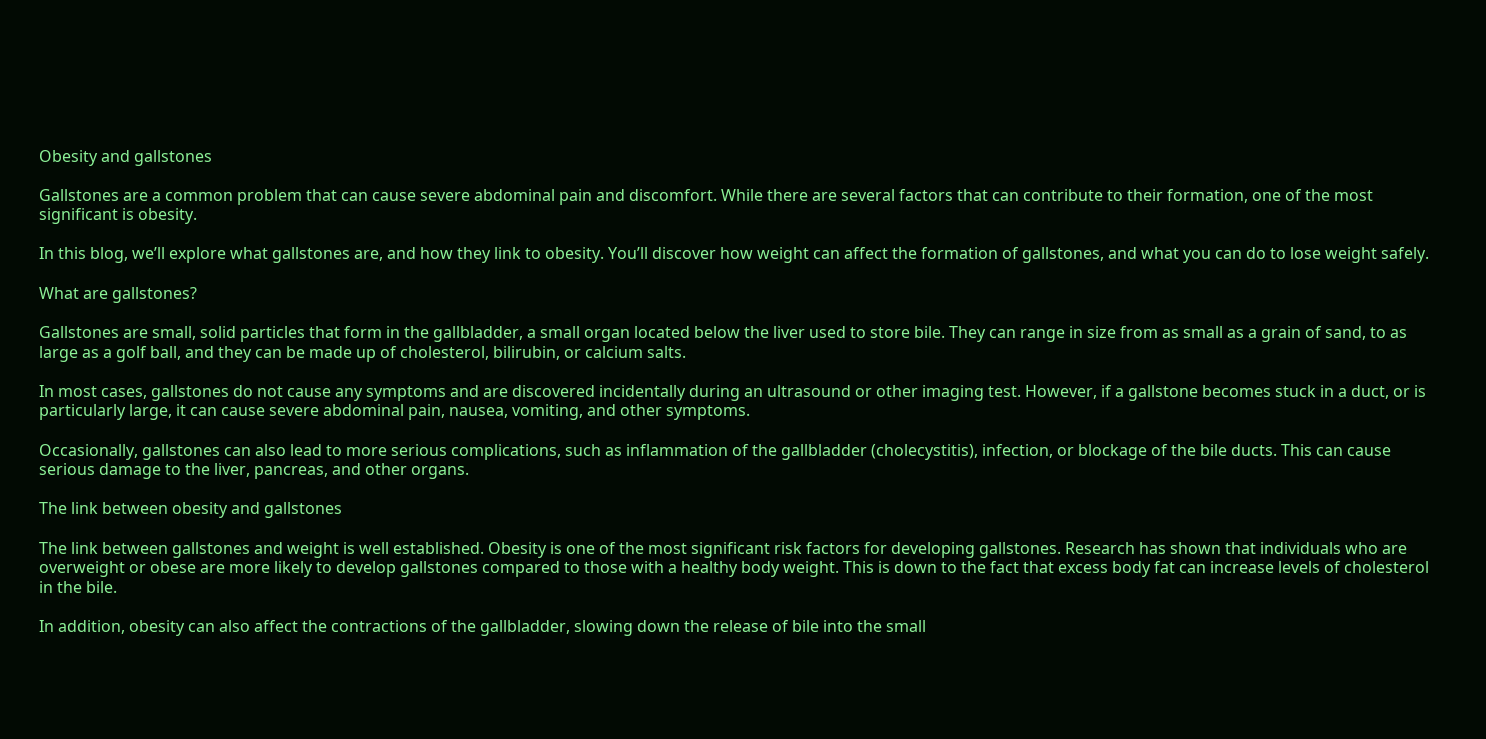Obesity and gallstones

Gallstones are a common problem that can cause severe abdominal pain and discomfort. While there are several factors that can contribute to their formation, one of the most significant is obesity.

In this blog, we’ll explore what gallstones are, and how they link to obesity. You’ll discover how weight can affect the formation of gallstones, and what you can do to lose weight safely.

What are gallstones?

Gallstones are small, solid particles that form in the gallbladder, a small organ located below the liver used to store bile. They can range in size from as small as a grain of sand, to as large as a golf ball, and they can be made up of cholesterol, bilirubin, or calcium salts.

In most cases, gallstones do not cause any symptoms and are discovered incidentally during an ultrasound or other imaging test. However, if a gallstone becomes stuck in a duct, or is particularly large, it can cause severe abdominal pain, nausea, vomiting, and other symptoms.

Occasionally, gallstones can also lead to more serious complications, such as inflammation of the gallbladder (cholecystitis), infection, or blockage of the bile ducts. This can cause serious damage to the liver, pancreas, and other organs.

The link between obesity and gallstones

The link between gallstones and weight is well established. Obesity is one of the most significant risk factors for developing gallstones. Research has shown that individuals who are overweight or obese are more likely to develop gallstones compared to those with a healthy body weight. This is down to the fact that excess body fat can increase levels of cholesterol in the bile.

In addition, obesity can also affect the contractions of the gallbladder, slowing down the release of bile into the small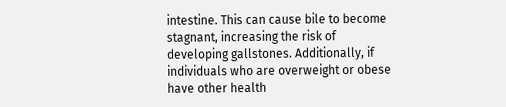intestine. This can cause bile to become stagnant, increasing the risk of developing gallstones. Additionally, if individuals who are overweight or obese have other health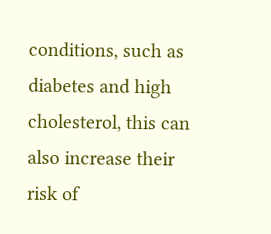conditions, such as diabetes and high cholesterol, this can also increase their risk of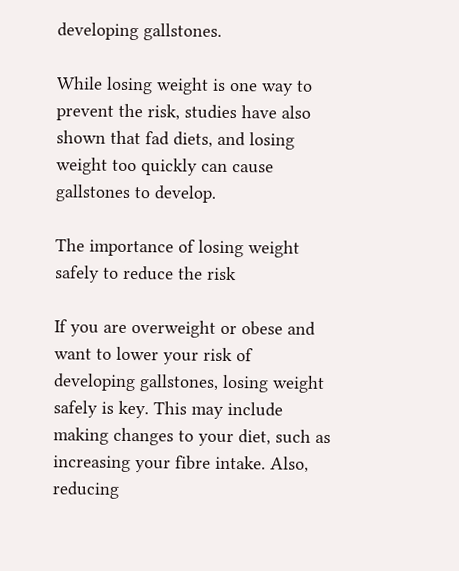developing gallstones.

While losing weight is one way to prevent the risk, studies have also shown that fad diets, and losing weight too quickly can cause gallstones to develop.

The importance of losing weight safely to reduce the risk

If you are overweight or obese and want to lower your risk of developing gallstones, losing weight safely is key. This may include making changes to your diet, such as increasing your fibre intake. Also, reducing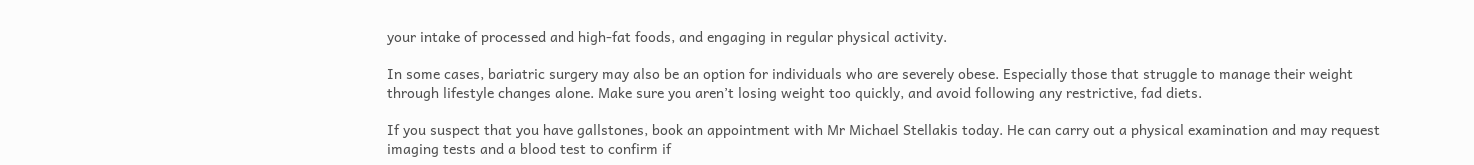your intake of processed and high-fat foods, and engaging in regular physical activity.

In some cases, bariatric surgery may also be an option for individuals who are severely obese. Especially those that struggle to manage their weight through lifestyle changes alone. Make sure you aren’t losing weight too quickly, and avoid following any restrictive, fad diets.

If you suspect that you have gallstones, book an appointment with Mr Michael Stellakis today. He can carry out a physical examination and may request imaging tests and a blood test to confirm if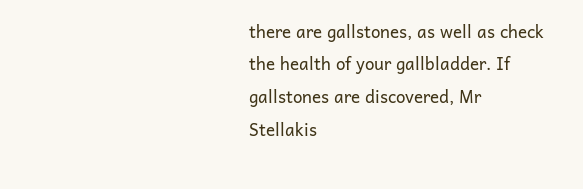there are gallstones, as well as check the health of your gallbladder. If gallstones are discovered, Mr Stellakis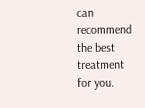can recommend the best treatment for you.